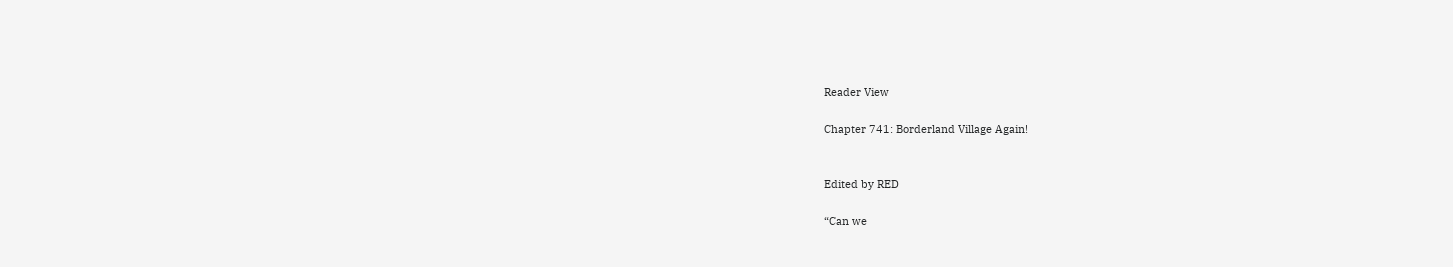Reader View

Chapter 741: Borderland Village Again!


Edited by RED

“Can we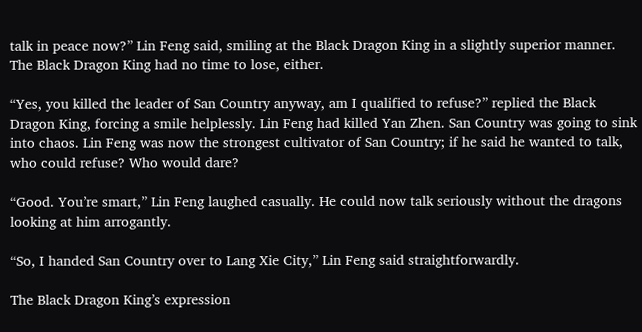talk in peace now?” Lin Feng said, smiling at the Black Dragon King in a slightly superior manner. The Black Dragon King had no time to lose, either.

“Yes, you killed the leader of San Country anyway, am I qualified to refuse?” replied the Black Dragon King, forcing a smile helplessly. Lin Feng had killed Yan Zhen. San Country was going to sink into chaos. Lin Feng was now the strongest cultivator of San Country; if he said he wanted to talk, who could refuse? Who would dare?

“Good. You’re smart,” Lin Feng laughed casually. He could now talk seriously without the dragons looking at him arrogantly.

“So, I handed San Country over to Lang Xie City,” Lin Feng said straightforwardly.

The Black Dragon King’s expression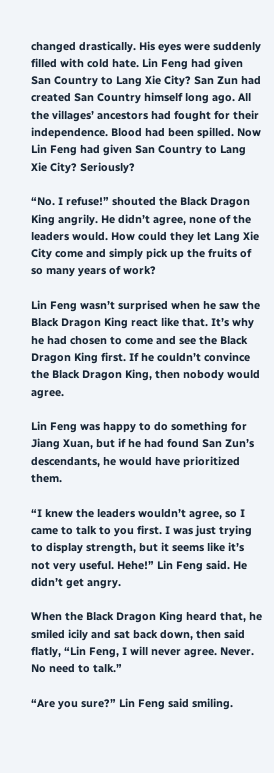changed drastically. His eyes were suddenly filled with cold hate. Lin Feng had given San Country to Lang Xie City? San Zun had created San Country himself long ago. All the villages’ ancestors had fought for their independence. Blood had been spilled. Now Lin Feng had given San Country to Lang Xie City? Seriously?

“No. I refuse!” shouted the Black Dragon King angrily. He didn’t agree, none of the leaders would. How could they let Lang Xie City come and simply pick up the fruits of so many years of work?

Lin Feng wasn’t surprised when he saw the Black Dragon King react like that. It’s why he had chosen to come and see the Black Dragon King first. If he couldn’t convince the Black Dragon King, then nobody would agree.

Lin Feng was happy to do something for Jiang Xuan, but if he had found San Zun’s descendants, he would have prioritized them.

“I knew the leaders wouldn’t agree, so I came to talk to you first. I was just trying to display strength, but it seems like it’s not very useful. Hehe!” Lin Feng said. He didn’t get angry.

When the Black Dragon King heard that, he smiled icily and sat back down, then said flatly, “Lin Feng, I will never agree. Never. No need to talk.”

“Are you sure?” Lin Feng said smiling.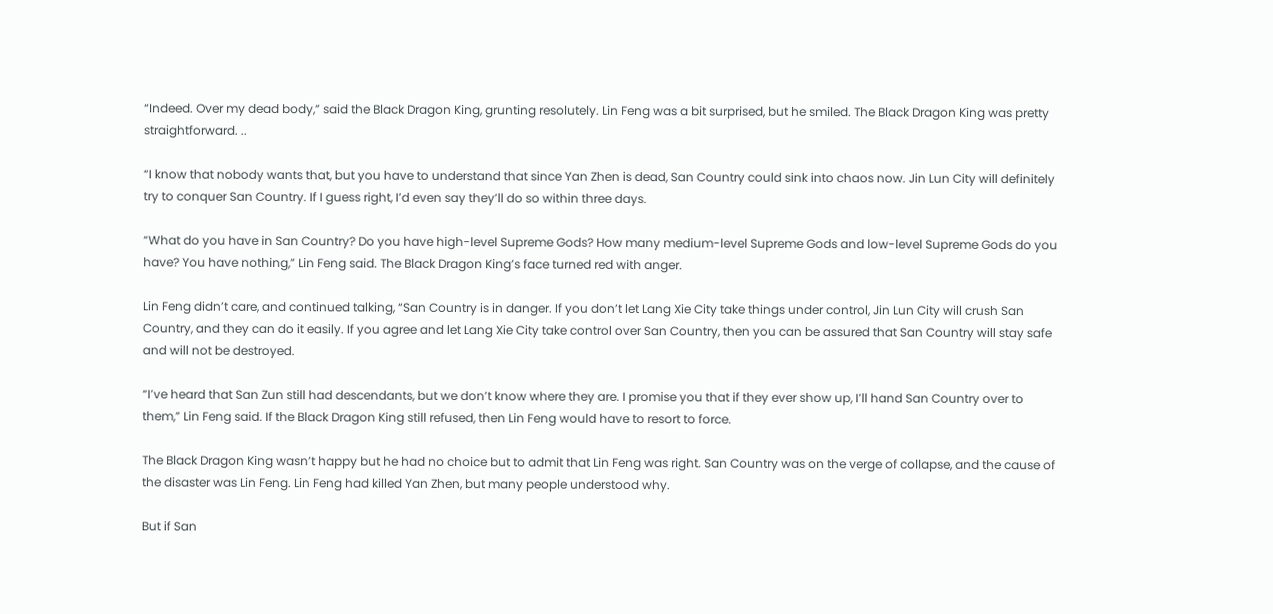“Indeed. Over my dead body,” said the Black Dragon King, grunting resolutely. Lin Feng was a bit surprised, but he smiled. The Black Dragon King was pretty straightforward. ..

“I know that nobody wants that, but you have to understand that since Yan Zhen is dead, San Country could sink into chaos now. Jin Lun City will definitely try to conquer San Country. If I guess right, I’d even say they’ll do so within three days.

“What do you have in San Country? Do you have high-level Supreme Gods? How many medium-level Supreme Gods and low-level Supreme Gods do you have? You have nothing,” Lin Feng said. The Black Dragon King’s face turned red with anger.

Lin Feng didn’t care, and continued talking, “San Country is in danger. If you don’t let Lang Xie City take things under control, Jin Lun City will crush San Country, and they can do it easily. If you agree and let Lang Xie City take control over San Country, then you can be assured that San Country will stay safe and will not be destroyed.

“I’ve heard that San Zun still had descendants, but we don’t know where they are. I promise you that if they ever show up, I’ll hand San Country over to them,” Lin Feng said. If the Black Dragon King still refused, then Lin Feng would have to resort to force.

The Black Dragon King wasn’t happy but he had no choice but to admit that Lin Feng was right. San Country was on the verge of collapse, and the cause of the disaster was Lin Feng. Lin Feng had killed Yan Zhen, but many people understood why.

But if San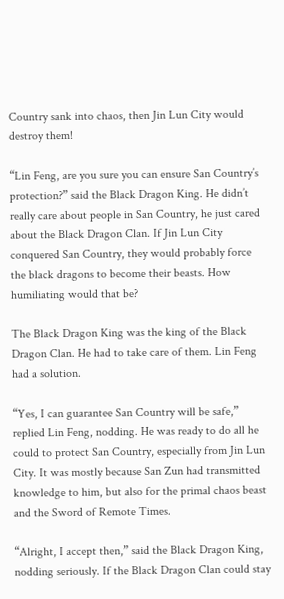Country sank into chaos, then Jin Lun City would destroy them!

“Lin Feng, are you sure you can ensure San Country’s protection?” said the Black Dragon King. He didn’t really care about people in San Country, he just cared about the Black Dragon Clan. If Jin Lun City conquered San Country, they would probably force the black dragons to become their beasts. How humiliating would that be?

The Black Dragon King was the king of the Black Dragon Clan. He had to take care of them. Lin Feng had a solution.

“Yes, I can guarantee San Country will be safe,” replied Lin Feng, nodding. He was ready to do all he could to protect San Country, especially from Jin Lun City. It was mostly because San Zun had transmitted knowledge to him, but also for the primal chaos beast and the Sword of Remote Times.

“Alright, I accept then,” said the Black Dragon King, nodding seriously. If the Black Dragon Clan could stay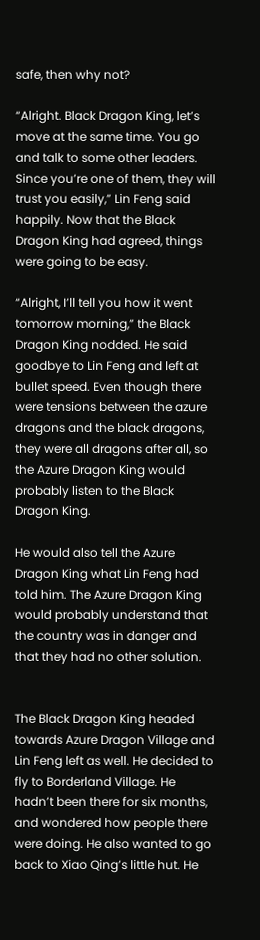safe, then why not?

“Alright. Black Dragon King, let’s move at the same time. You go and talk to some other leaders. Since you’re one of them, they will trust you easily,” Lin Feng said happily. Now that the Black Dragon King had agreed, things were going to be easy.

“Alright, I’ll tell you how it went tomorrow morning,” the Black Dragon King nodded. He said goodbye to Lin Feng and left at bullet speed. Even though there were tensions between the azure dragons and the black dragons, they were all dragons after all, so the Azure Dragon King would probably listen to the Black Dragon King.

He would also tell the Azure Dragon King what Lin Feng had told him. The Azure Dragon King would probably understand that the country was in danger and that they had no other solution.


The Black Dragon King headed towards Azure Dragon Village and Lin Feng left as well. He decided to fly to Borderland Village. He hadn’t been there for six months, and wondered how people there were doing. He also wanted to go back to Xiao Qing’s little hut. He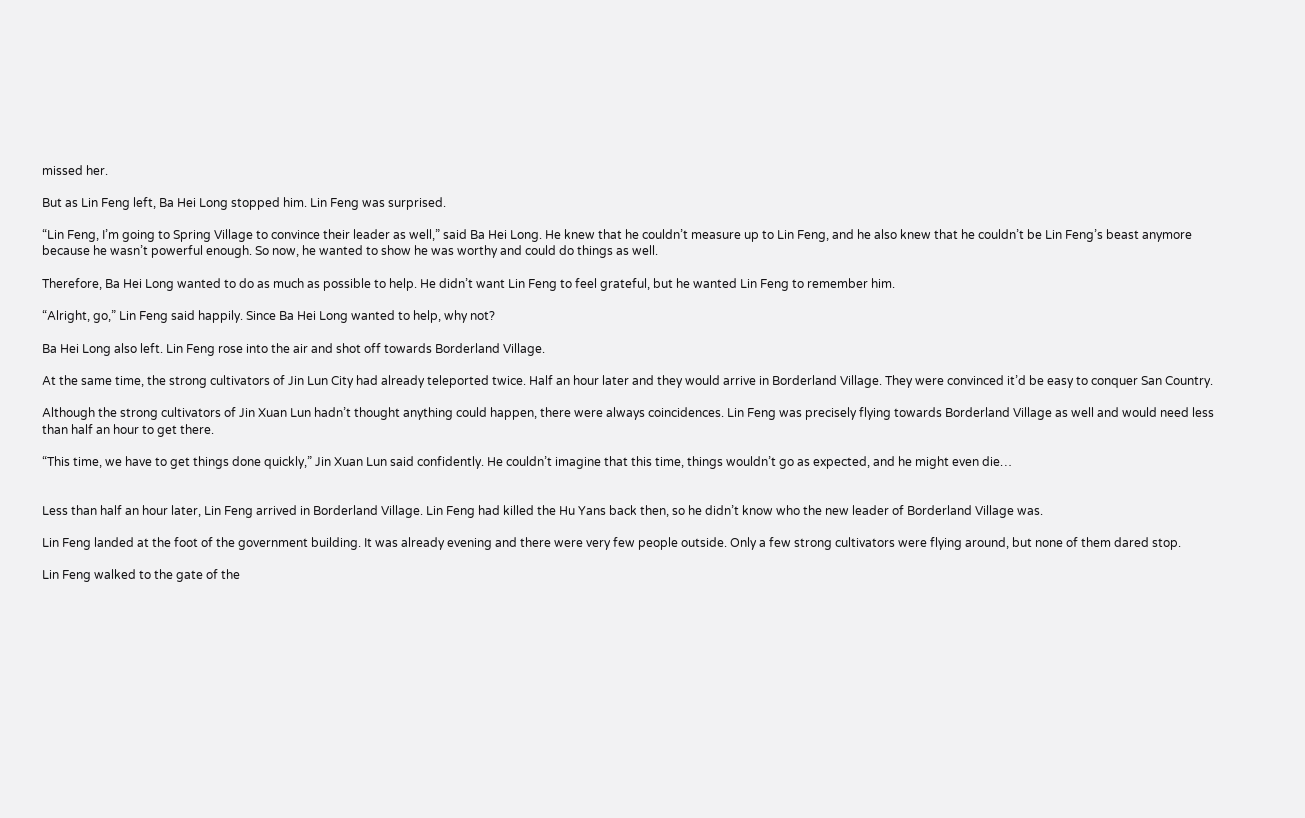missed her.

But as Lin Feng left, Ba Hei Long stopped him. Lin Feng was surprised.

“Lin Feng, I’m going to Spring Village to convince their leader as well,” said Ba Hei Long. He knew that he couldn’t measure up to Lin Feng, and he also knew that he couldn’t be Lin Feng’s beast anymore because he wasn’t powerful enough. So now, he wanted to show he was worthy and could do things as well.

Therefore, Ba Hei Long wanted to do as much as possible to help. He didn’t want Lin Feng to feel grateful, but he wanted Lin Feng to remember him.

“Alright, go,” Lin Feng said happily. Since Ba Hei Long wanted to help, why not?

Ba Hei Long also left. Lin Feng rose into the air and shot off towards Borderland Village.

At the same time, the strong cultivators of Jin Lun City had already teleported twice. Half an hour later and they would arrive in Borderland Village. They were convinced it’d be easy to conquer San Country.

Although the strong cultivators of Jin Xuan Lun hadn’t thought anything could happen, there were always coincidences. Lin Feng was precisely flying towards Borderland Village as well and would need less than half an hour to get there.

“This time, we have to get things done quickly,” Jin Xuan Lun said confidently. He couldn’t imagine that this time, things wouldn’t go as expected, and he might even die…


Less than half an hour later, Lin Feng arrived in Borderland Village. Lin Feng had killed the Hu Yans back then, so he didn’t know who the new leader of Borderland Village was.

Lin Feng landed at the foot of the government building. It was already evening and there were very few people outside. Only a few strong cultivators were flying around, but none of them dared stop.

Lin Feng walked to the gate of the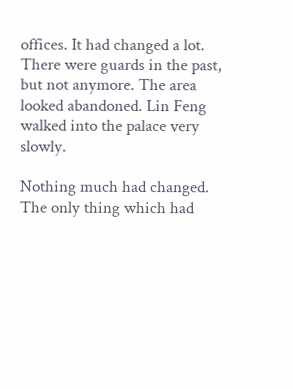offices. It had changed a lot. There were guards in the past, but not anymore. The area looked abandoned. Lin Feng walked into the palace very slowly.

Nothing much had changed. The only thing which had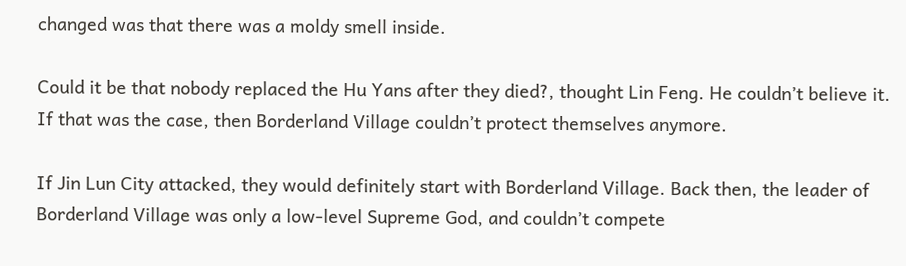changed was that there was a moldy smell inside.

Could it be that nobody replaced the Hu Yans after they died?, thought Lin Feng. He couldn’t believe it. If that was the case, then Borderland Village couldn’t protect themselves anymore.

If Jin Lun City attacked, they would definitely start with Borderland Village. Back then, the leader of Borderland Village was only a low-level Supreme God, and couldn’t compete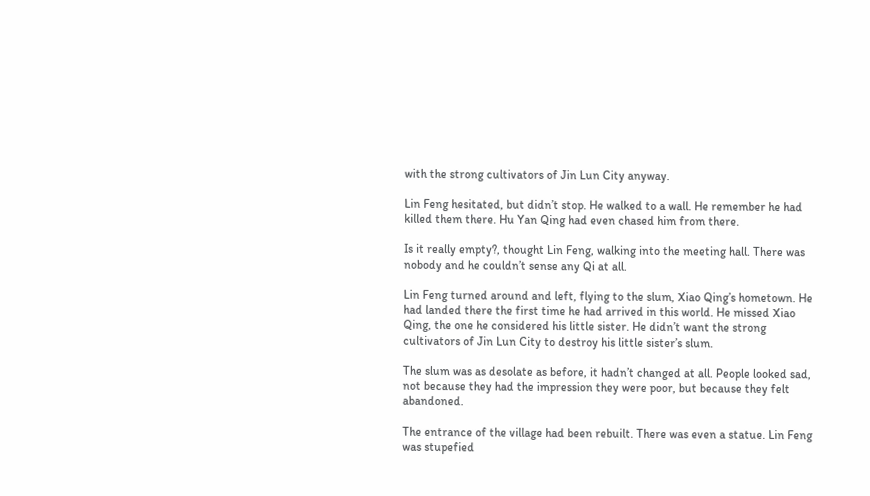with the strong cultivators of Jin Lun City anyway.

Lin Feng hesitated, but didn’t stop. He walked to a wall. He remember he had killed them there. Hu Yan Qing had even chased him from there.

Is it really empty?, thought Lin Feng, walking into the meeting hall. There was nobody and he couldn’t sense any Qi at all.

Lin Feng turned around and left, flying to the slum, Xiao Qing’s hometown. He had landed there the first time he had arrived in this world. He missed Xiao Qing, the one he considered his little sister. He didn’t want the strong cultivators of Jin Lun City to destroy his little sister’s slum.

The slum was as desolate as before, it hadn’t changed at all. People looked sad, not because they had the impression they were poor, but because they felt abandoned.

The entrance of the village had been rebuilt. There was even a statue. Lin Feng was stupefied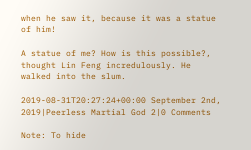when he saw it, because it was a statue of him!

A statue of me? How is this possible?, thought Lin Feng incredulously. He walked into the slum.

2019-08-31T20:27:24+00:00 September 2nd, 2019|Peerless Martial God 2|0 Comments

Note: To hide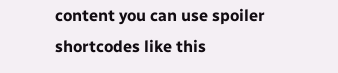content you can use spoiler shortcodes like this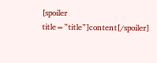[spoiler title=”title”]content[/spoiler]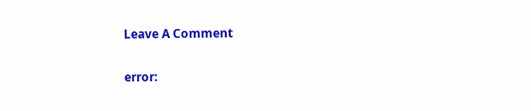Leave A Comment

error: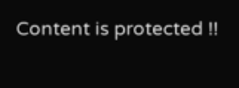Content is protected !!